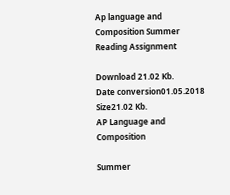Ap language and Composition Summer Reading Assignment

Download 21.02 Kb.
Date conversion01.05.2018
Size21.02 Kb.
AP Language and Composition

Summer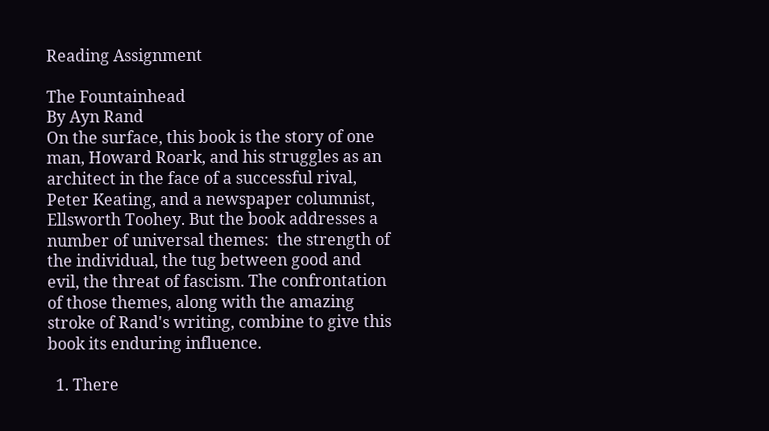Reading Assignment

The Fountainhead
By Ayn Rand
On the surface, this book is the story of one man, Howard Roark, and his struggles as an architect in the face of a successful rival, Peter Keating, and a newspaper columnist, Ellsworth Toohey. But the book addresses a number of universal themes:  the strength of the individual, the tug between good and evil, the threat of fascism. The confrontation of those themes, along with the amazing stroke of Rand's writing, combine to give this book its enduring influence.

  1. There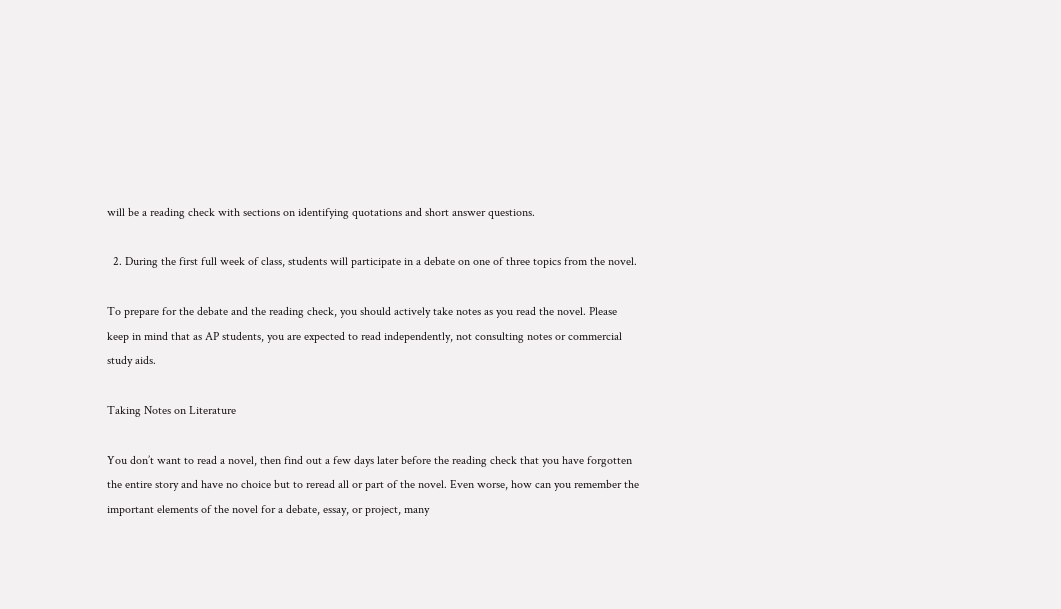will be a reading check with sections on identifying quotations and short answer questions.

  2. During the first full week of class, students will participate in a debate on one of three topics from the novel.

To prepare for the debate and the reading check, you should actively take notes as you read the novel. Please keep in mind that as AP students, you are expected to read independently, not consulting notes or commercial study aids.

Taking Notes on Literature

You don’t want to read a novel, then find out a few days later before the reading check that you have forgotten the entire story and have no choice but to reread all or part of the novel. Even worse, how can you remember the important elements of the novel for a debate, essay, or project, many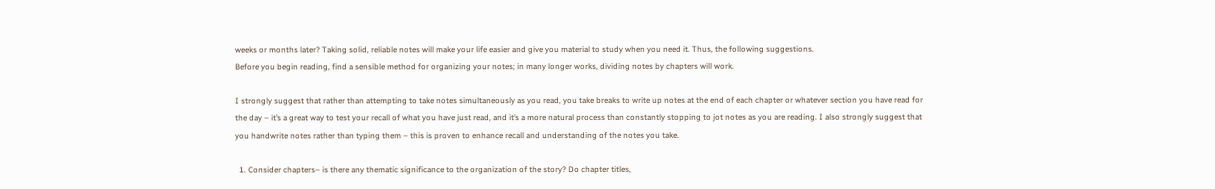weeks or months later? Taking solid, reliable notes will make your life easier and give you material to study when you need it. Thus, the following suggestions.
Before you begin reading, find a sensible method for organizing your notes; in many longer works, dividing notes by chapters will work.

I strongly suggest that rather than attempting to take notes simultaneously as you read, you take breaks to write up notes at the end of each chapter or whatever section you have read for the day – it’s a great way to test your recall of what you have just read, and it’s a more natural process than constantly stopping to jot notes as you are reading. I also strongly suggest that you handwrite notes rather than typing them – this is proven to enhance recall and understanding of the notes you take.

  1. Consider chapters– is there any thematic significance to the organization of the story? Do chapter titles,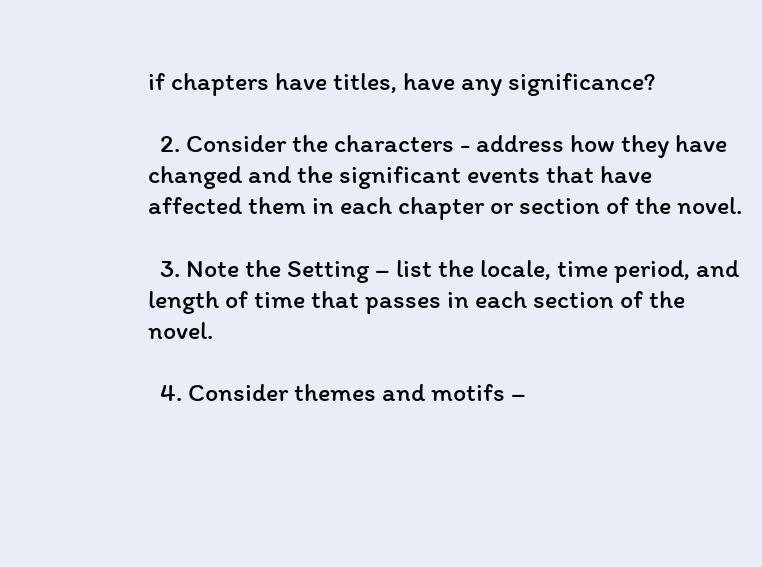if chapters have titles, have any significance?

  2. Consider the characters - address how they have changed and the significant events that have affected them in each chapter or section of the novel.

  3. Note the Setting – list the locale, time period, and length of time that passes in each section of the novel.

  4. Consider themes and motifs –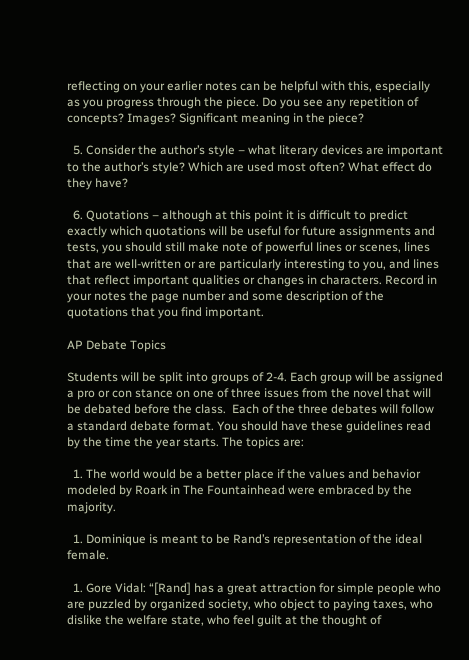reflecting on your earlier notes can be helpful with this, especially as you progress through the piece. Do you see any repetition of concepts? Images? Significant meaning in the piece?

  5. Consider the author’s style – what literary devices are important to the author’s style? Which are used most often? What effect do they have?

  6. Quotations – although at this point it is difficult to predict exactly which quotations will be useful for future assignments and tests, you should still make note of powerful lines or scenes, lines that are well-written or are particularly interesting to you, and lines that reflect important qualities or changes in characters. Record in your notes the page number and some description of the quotations that you find important.

AP Debate Topics

Students will be split into groups of 2-4. Each group will be assigned a pro or con stance on one of three issues from the novel that will be debated before the class.  Each of the three debates will follow a standard debate format. You should have these guidelines read by the time the year starts. The topics are:

  1. The world would be a better place if the values and behavior modeled by Roark in The Fountainhead were embraced by the majority.

  1. Dominique is meant to be Rand’s representation of the ideal female.

  1. Gore Vidal: “[Rand] has a great attraction for simple people who are puzzled by organized society, who object to paying taxes, who dislike the welfare state, who feel guilt at the thought of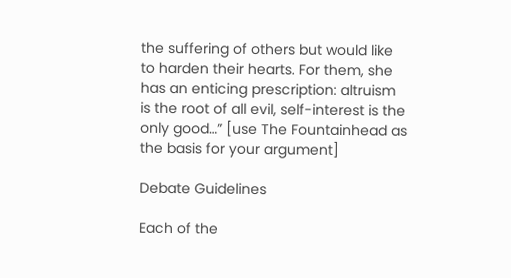the suffering of others but would like to harden their hearts. For them, she has an enticing prescription: altruism is the root of all evil, self-interest is the only good…” [use The Fountainhead as the basis for your argument]

Debate Guidelines

Each of the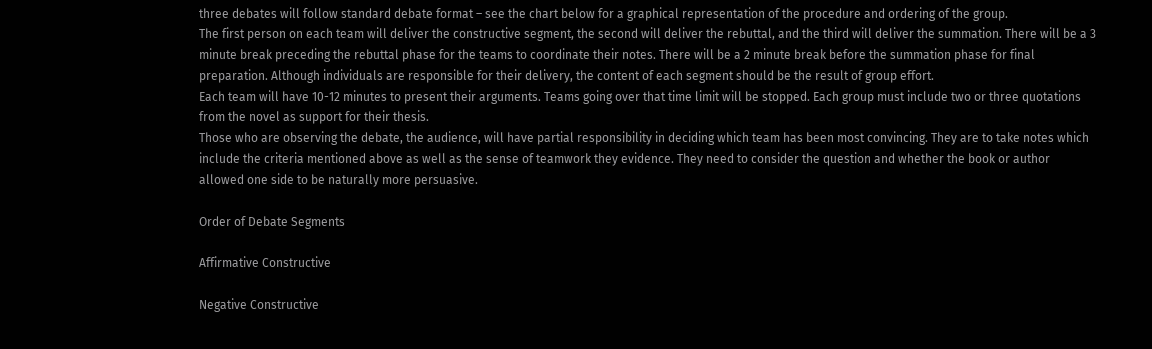three debates will follow standard debate format – see the chart below for a graphical representation of the procedure and ordering of the group.
The first person on each team will deliver the constructive segment, the second will deliver the rebuttal, and the third will deliver the summation. There will be a 3 minute break preceding the rebuttal phase for the teams to coordinate their notes. There will be a 2 minute break before the summation phase for final preparation. Although individuals are responsible for their delivery, the content of each segment should be the result of group effort.
Each team will have 10-12 minutes to present their arguments. Teams going over that time limit will be stopped. Each group must include two or three quotations from the novel as support for their thesis.
Those who are observing the debate, the audience, will have partial responsibility in deciding which team has been most convincing. They are to take notes which include the criteria mentioned above as well as the sense of teamwork they evidence. They need to consider the question and whether the book or author allowed one side to be naturally more persuasive.

Order of Debate Segments

Affirmative Constructive

Negative Constructive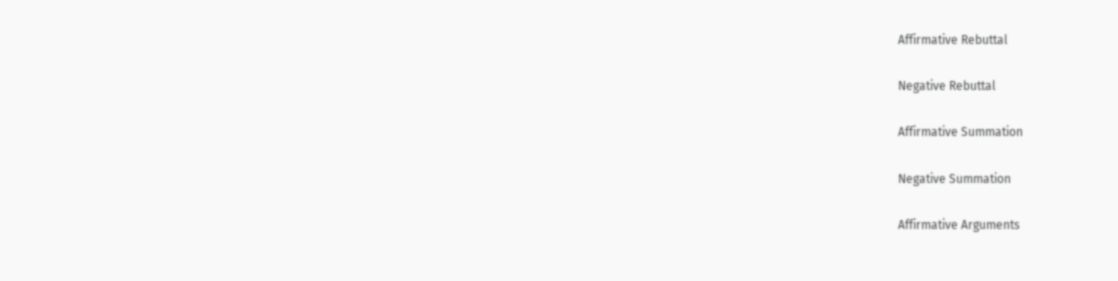Affirmative Rebuttal

Negative Rebuttal

Affirmative Summation

Negative Summation

Affirmative Arguments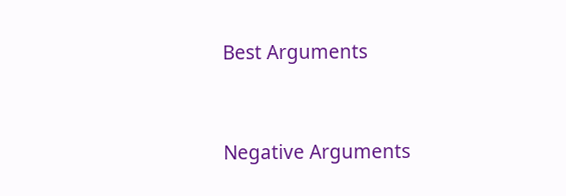Best Arguments


Negative Arguments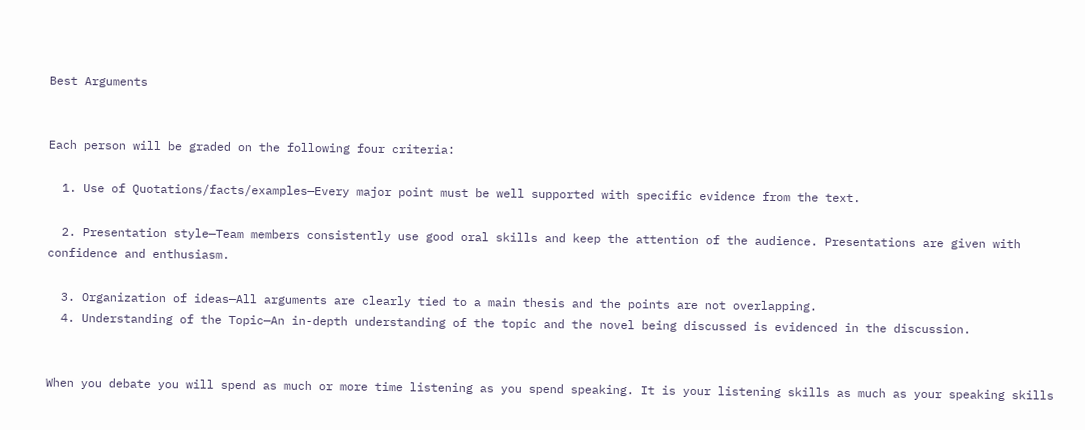Best Arguments


Each person will be graded on the following four criteria:

  1. Use of Quotations/facts/examples—Every major point must be well supported with specific evidence from the text.

  2. Presentation style—Team members consistently use good oral skills and keep the attention of the audience. Presentations are given with confidence and enthusiasm.

  3. Organization of ideas—All arguments are clearly tied to a main thesis and the points are not overlapping.
  4. Understanding of the Topic—An in-depth understanding of the topic and the novel being discussed is evidenced in the discussion.


When you debate you will spend as much or more time listening as you spend speaking. It is your listening skills as much as your speaking skills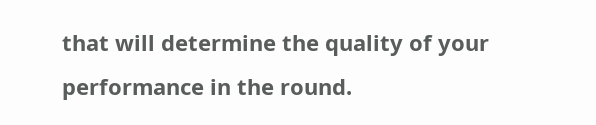that will determine the quality of your performance in the round.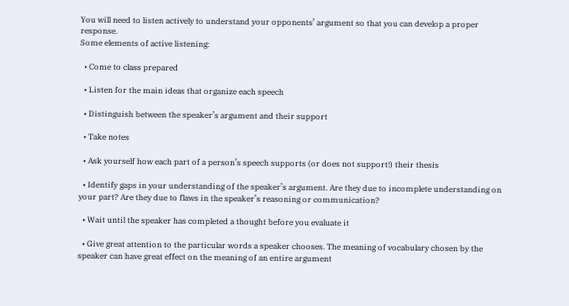You will need to listen actively to understand your opponents’ argument so that you can develop a proper response.
Some elements of active listening:

  • Come to class prepared

  • Listen for the main ideas that organize each speech

  • Distinguish between the speaker’s argument and their support

  • Take notes

  • Ask yourself how each part of a person’s speech supports (or does not support!) their thesis

  • Identify gaps in your understanding of the speaker’s argument. Are they due to incomplete understanding on your part? Are they due to flaws in the speaker’s reasoning or communication?

  • Wait until the speaker has completed a thought before you evaluate it

  • Give great attention to the particular words a speaker chooses. The meaning of vocabulary chosen by the speaker can have great effect on the meaning of an entire argument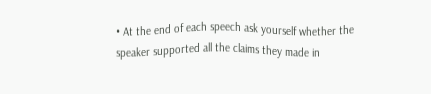• At the end of each speech ask yourself whether the speaker supported all the claims they made in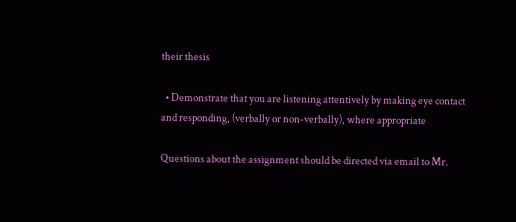their thesis

  • Demonstrate that you are listening attentively by making eye contact and responding, (verbally or non-verbally), where appropriate

Questions about the assignment should be directed via email to Mr.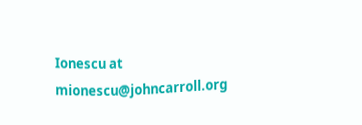Ionescu at mionescu@johncarroll.org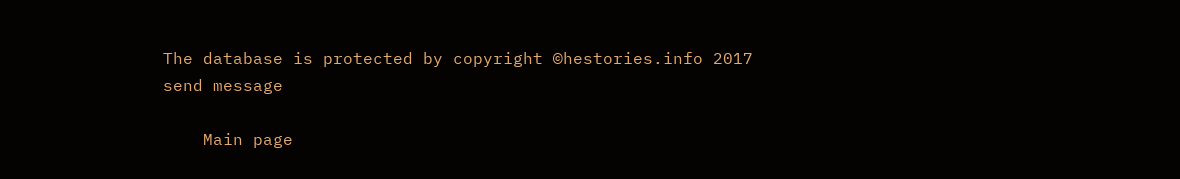The database is protected by copyright ©hestories.info 2017
send message

    Main page